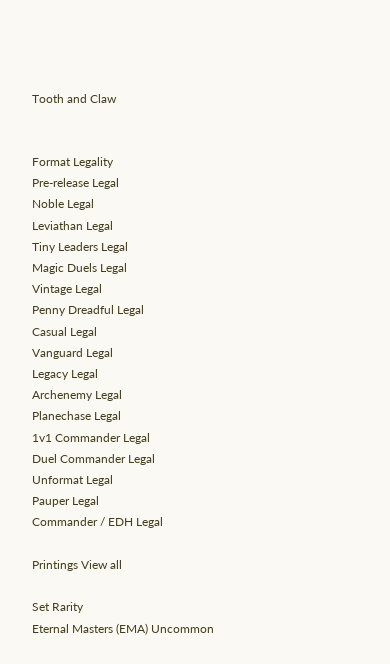Tooth and Claw


Format Legality
Pre-release Legal
Noble Legal
Leviathan Legal
Tiny Leaders Legal
Magic Duels Legal
Vintage Legal
Penny Dreadful Legal
Casual Legal
Vanguard Legal
Legacy Legal
Archenemy Legal
Planechase Legal
1v1 Commander Legal
Duel Commander Legal
Unformat Legal
Pauper Legal
Commander / EDH Legal

Printings View all

Set Rarity
Eternal Masters (EMA) Uncommon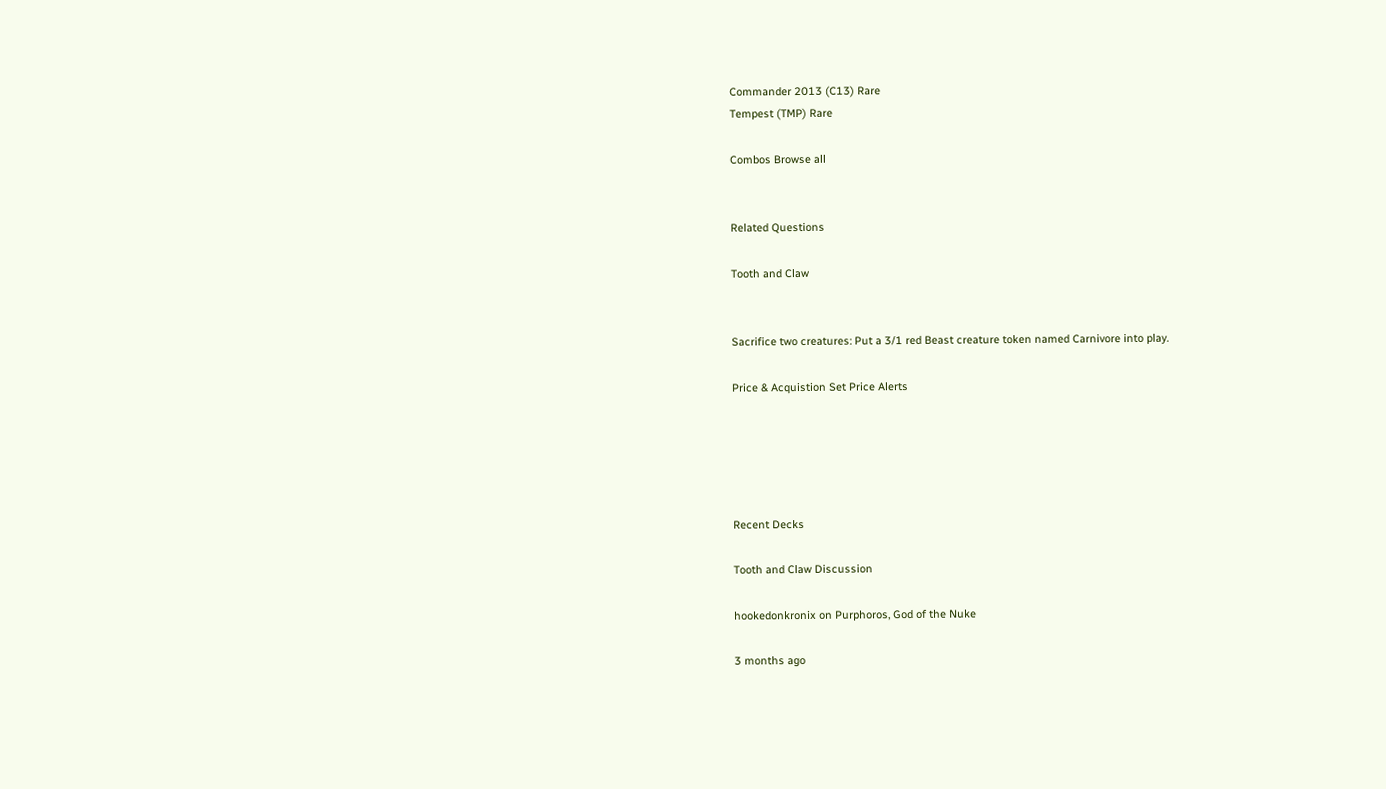Commander 2013 (C13) Rare
Tempest (TMP) Rare

Combos Browse all


Related Questions

Tooth and Claw


Sacrifice two creatures: Put a 3/1 red Beast creature token named Carnivore into play.

Price & Acquistion Set Price Alerts





Recent Decks

Tooth and Claw Discussion

hookedonkronix on Purphoros, God of the Nuke

3 months ago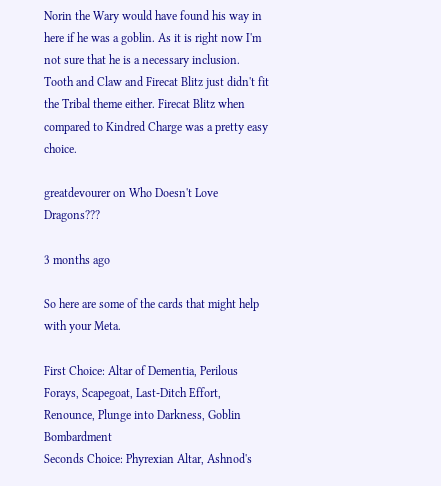Norin the Wary would have found his way in here if he was a goblin. As it is right now I'm not sure that he is a necessary inclusion. Tooth and Claw and Firecat Blitz just didn't fit the Tribal theme either. Firecat Blitz when compared to Kindred Charge was a pretty easy choice.

greatdevourer on Who Doesn't Love Dragons???

3 months ago

So here are some of the cards that might help with your Meta.

First Choice: Altar of Dementia, Perilous Forays, Scapegoat, Last-Ditch Effort, Renounce, Plunge into Darkness, Goblin Bombardment
Seconds Choice: Phyrexian Altar, Ashnod's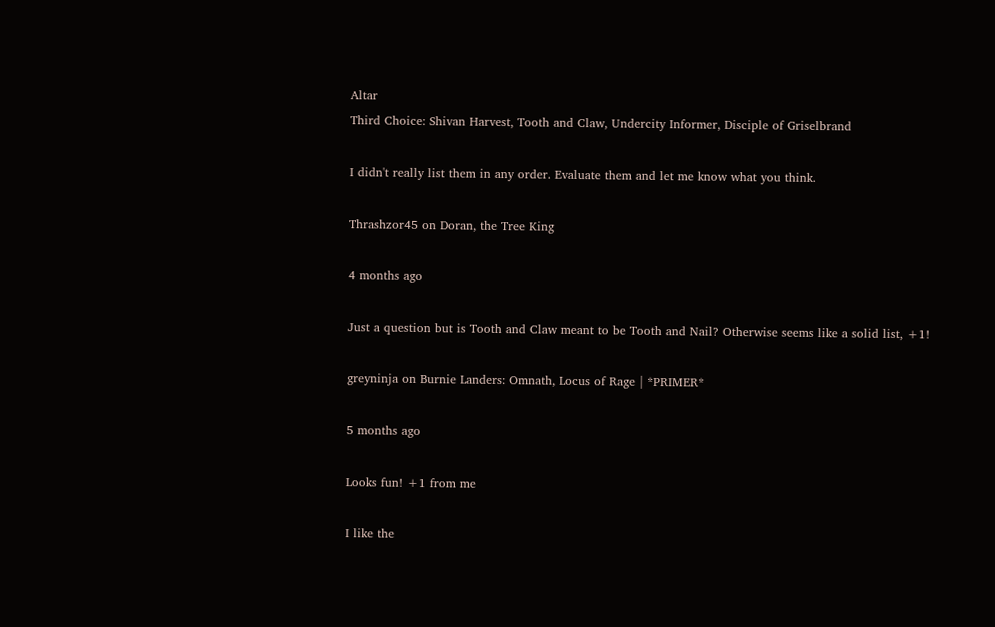Altar
Third Choice: Shivan Harvest, Tooth and Claw, Undercity Informer, Disciple of Griselbrand

I didn't really list them in any order. Evaluate them and let me know what you think.

Thrashzor45 on Doran, the Tree King

4 months ago

Just a question but is Tooth and Claw meant to be Tooth and Nail? Otherwise seems like a solid list, +1!

greyninja on Burnie Landers: Omnath, Locus of Rage | *PRIMER*

5 months ago

Looks fun! +1 from me

I like the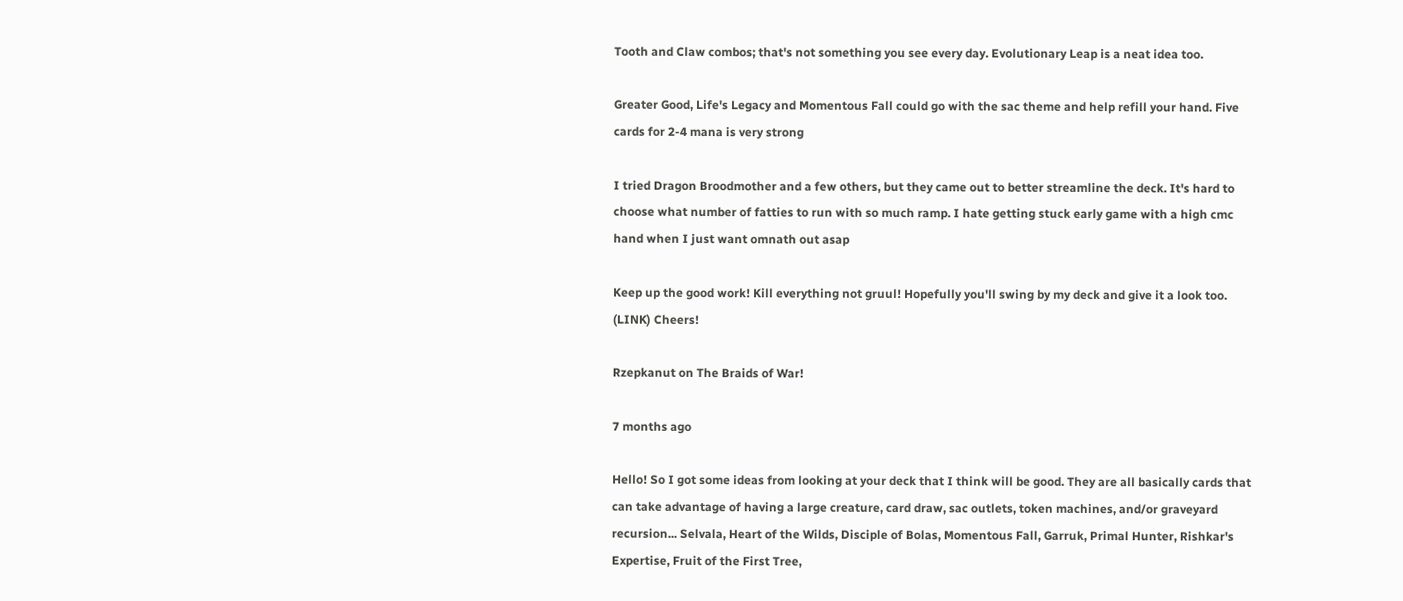Tooth and Claw combos; that's not something you see every day. Evolutionary Leap is a neat idea too.

Greater Good, Life's Legacy and Momentous Fall could go with the sac theme and help refill your hand. Five cards for 2-4 mana is very strong

I tried Dragon Broodmother and a few others, but they came out to better streamline the deck. It's hard to choose what number of fatties to run with so much ramp. I hate getting stuck early game with a high cmc hand when I just want omnath out asap

Keep up the good work! Kill everything not gruul! Hopefully you'll swing by my deck and give it a look too. (LINK) Cheers!

Rzepkanut on The Braids of War!

7 months ago

Hello! So I got some ideas from looking at your deck that I think will be good. They are all basically cards that can take advantage of having a large creature, card draw, sac outlets, token machines, and/or graveyard recursion... Selvala, Heart of the Wilds, Disciple of Bolas, Momentous Fall, Garruk, Primal Hunter, Rishkar's Expertise, Fruit of the First Tree,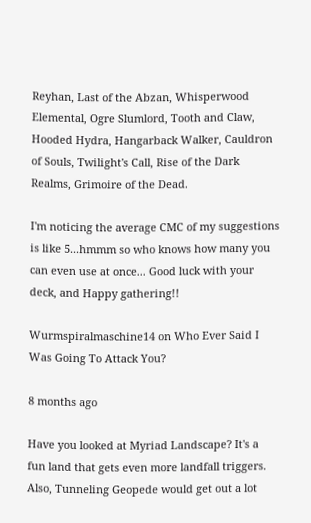Reyhan, Last of the Abzan, Whisperwood Elemental, Ogre Slumlord, Tooth and Claw, Hooded Hydra, Hangarback Walker, Cauldron of Souls, Twilight's Call, Rise of the Dark Realms, Grimoire of the Dead.

I'm noticing the average CMC of my suggestions is like 5...hmmm so who knows how many you can even use at once... Good luck with your deck, and Happy gathering!!

Wurmspiralmaschine14 on Who Ever Said I Was Going To Attack You?

8 months ago

Have you looked at Myriad Landscape? It's a fun land that gets even more landfall triggers. Also, Tunneling Geopede would get out a lot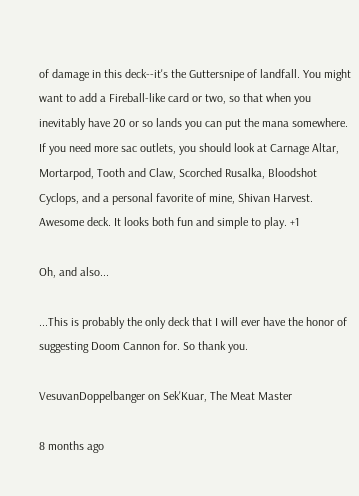of damage in this deck--it's the Guttersnipe of landfall. You might want to add a Fireball-like card or two, so that when you inevitably have 20 or so lands you can put the mana somewhere. If you need more sac outlets, you should look at Carnage Altar, Mortarpod, Tooth and Claw, Scorched Rusalka, Bloodshot Cyclops, and a personal favorite of mine, Shivan Harvest. Awesome deck. It looks both fun and simple to play. +1

Oh, and also...

...This is probably the only deck that I will ever have the honor of suggesting Doom Cannon for. So thank you.

VesuvanDoppelbanger on Sek'Kuar, The Meat Master

8 months ago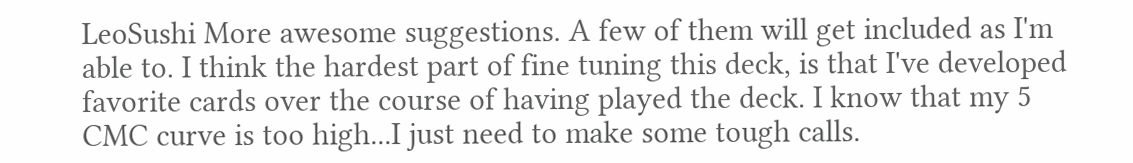LeoSushi More awesome suggestions. A few of them will get included as I'm able to. I think the hardest part of fine tuning this deck, is that I've developed favorite cards over the course of having played the deck. I know that my 5 CMC curve is too high...I just need to make some tough calls.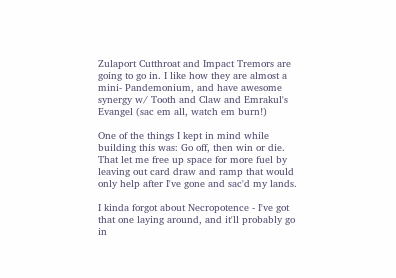Zulaport Cutthroat and Impact Tremors are going to go in. I like how they are almost a mini- Pandemonium, and have awesome synergy w/ Tooth and Claw and Emrakul's Evangel (sac em all, watch em burn!)

One of the things I kept in mind while building this was: Go off, then win or die. That let me free up space for more fuel by leaving out card draw and ramp that would only help after I've gone and sac'd my lands.

I kinda forgot about Necropotence - I've got that one laying around, and it'll probably go in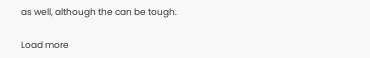as well, although the can be tough.

Load more